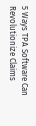5 Ways TPA Software Can Revolutionize Claims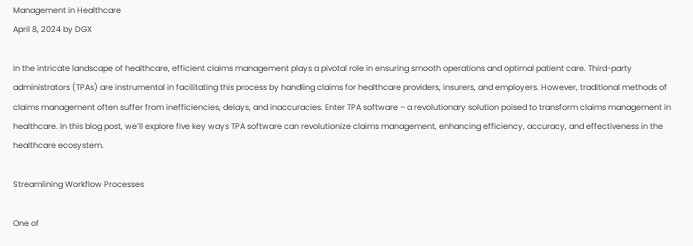Management in Healthcare
April 8, 2024 by DGX

In the intricate landscape of healthcare, efficient claims management plays a pivotal role in ensuring smooth operations and optimal patient care. Third-party administrators (TPAs) are instrumental in facilitating this process by handling claims for healthcare providers, insurers, and employers. However, traditional methods of claims management often suffer from inefficiencies, delays, and inaccuracies. Enter TPA software – a revolutionary solution poised to transform claims management in healthcare. In this blog post, we’ll explore five key ways TPA software can revolutionize claims management, enhancing efficiency, accuracy, and effectiveness in the healthcare ecosystem.

Streamlining Workflow Processes

One of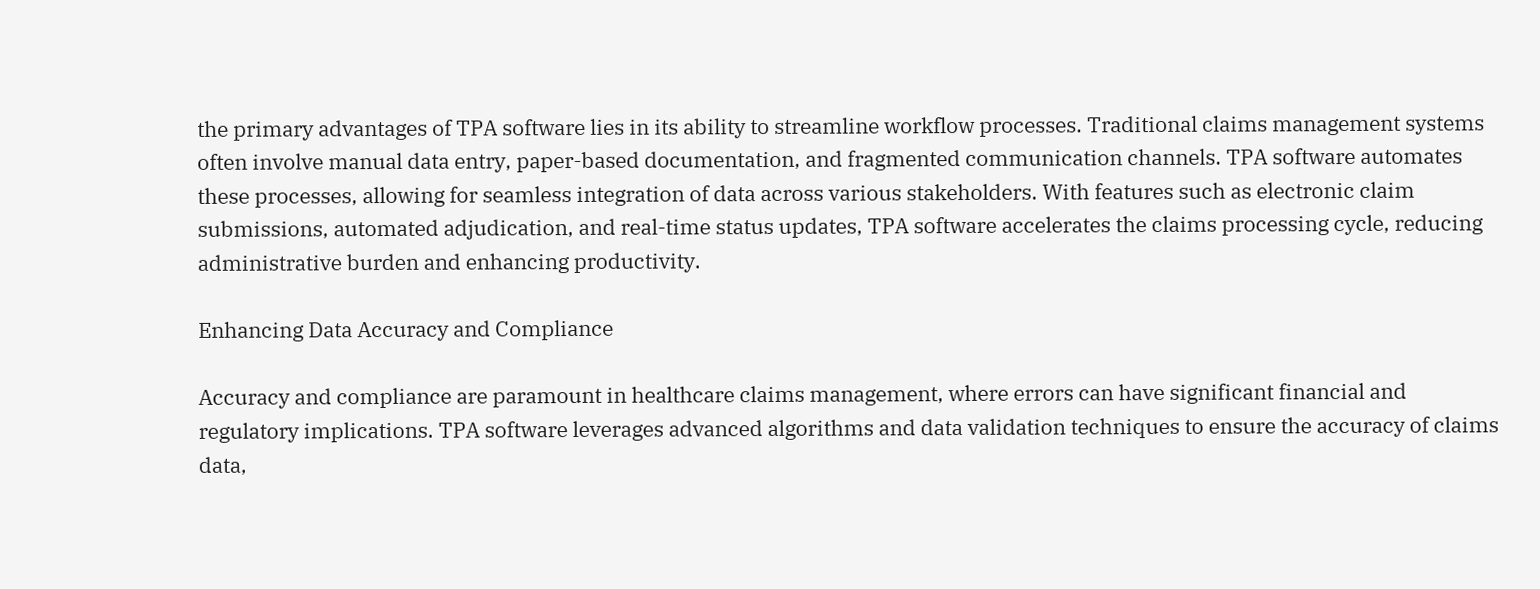the primary advantages of TPA software lies in its ability to streamline workflow processes. Traditional claims management systems often involve manual data entry, paper-based documentation, and fragmented communication channels. TPA software automates these processes, allowing for seamless integration of data across various stakeholders. With features such as electronic claim submissions, automated adjudication, and real-time status updates, TPA software accelerates the claims processing cycle, reducing administrative burden and enhancing productivity.

Enhancing Data Accuracy and Compliance

Accuracy and compliance are paramount in healthcare claims management, where errors can have significant financial and regulatory implications. TPA software leverages advanced algorithms and data validation techniques to ensure the accuracy of claims data,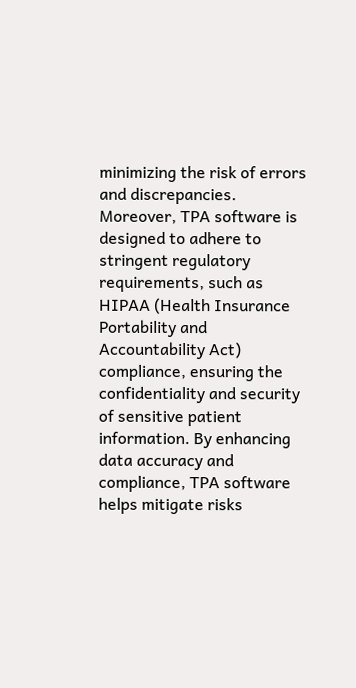minimizing the risk of errors and discrepancies. Moreover, TPA software is designed to adhere to stringent regulatory requirements, such as HIPAA (Health Insurance Portability and Accountability Act) compliance, ensuring the confidentiality and security of sensitive patient information. By enhancing data accuracy and compliance, TPA software helps mitigate risks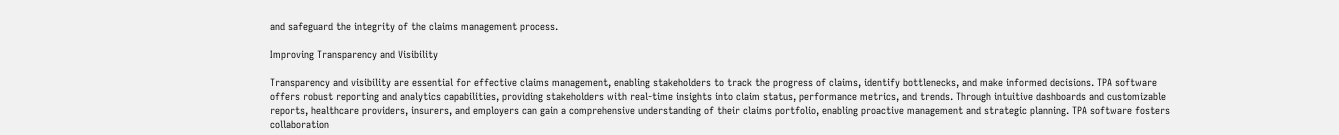and safeguard the integrity of the claims management process.

Improving Transparency and Visibility

Transparency and visibility are essential for effective claims management, enabling stakeholders to track the progress of claims, identify bottlenecks, and make informed decisions. TPA software offers robust reporting and analytics capabilities, providing stakeholders with real-time insights into claim status, performance metrics, and trends. Through intuitive dashboards and customizable reports, healthcare providers, insurers, and employers can gain a comprehensive understanding of their claims portfolio, enabling proactive management and strategic planning. TPA software fosters collaboration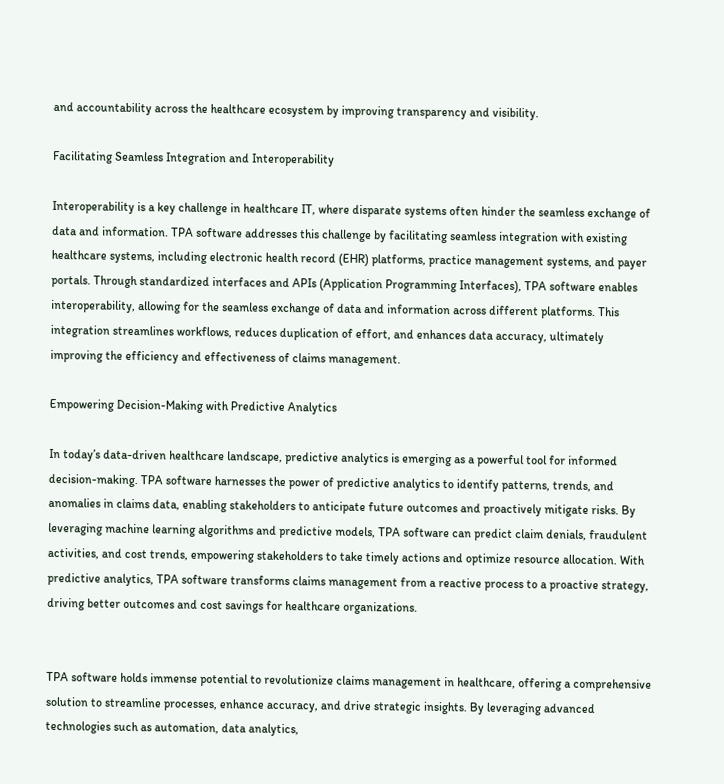and accountability across the healthcare ecosystem by improving transparency and visibility.

Facilitating Seamless Integration and Interoperability

Interoperability is a key challenge in healthcare IT, where disparate systems often hinder the seamless exchange of data and information. TPA software addresses this challenge by facilitating seamless integration with existing healthcare systems, including electronic health record (EHR) platforms, practice management systems, and payer portals. Through standardized interfaces and APIs (Application Programming Interfaces), TPA software enables interoperability, allowing for the seamless exchange of data and information across different platforms. This integration streamlines workflows, reduces duplication of effort, and enhances data accuracy, ultimately improving the efficiency and effectiveness of claims management.

Empowering Decision-Making with Predictive Analytics

In today’s data-driven healthcare landscape, predictive analytics is emerging as a powerful tool for informed decision-making. TPA software harnesses the power of predictive analytics to identify patterns, trends, and anomalies in claims data, enabling stakeholders to anticipate future outcomes and proactively mitigate risks. By leveraging machine learning algorithms and predictive models, TPA software can predict claim denials, fraudulent activities, and cost trends, empowering stakeholders to take timely actions and optimize resource allocation. With predictive analytics, TPA software transforms claims management from a reactive process to a proactive strategy, driving better outcomes and cost savings for healthcare organizations.


TPA software holds immense potential to revolutionize claims management in healthcare, offering a comprehensive solution to streamline processes, enhance accuracy, and drive strategic insights. By leveraging advanced technologies such as automation, data analytics,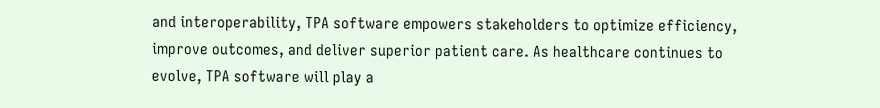and interoperability, TPA software empowers stakeholders to optimize efficiency, improve outcomes, and deliver superior patient care. As healthcare continues to evolve, TPA software will play a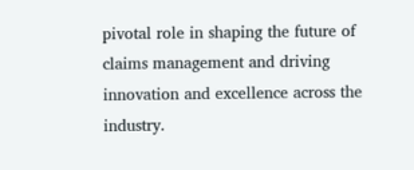pivotal role in shaping the future of claims management and driving innovation and excellence across the industry.